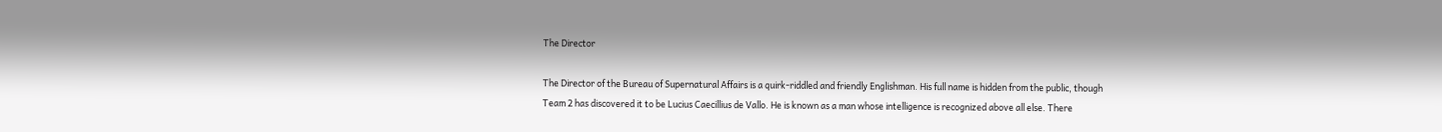The Director

The Director of the Bureau of Supernatural Affairs is a quirk-riddled and friendly Englishman. His full name is hidden from the public, though Team 2 has discovered it to be Lucius Caecillius de Vallo. He is known as a man whose intelligence is recognized above all else. There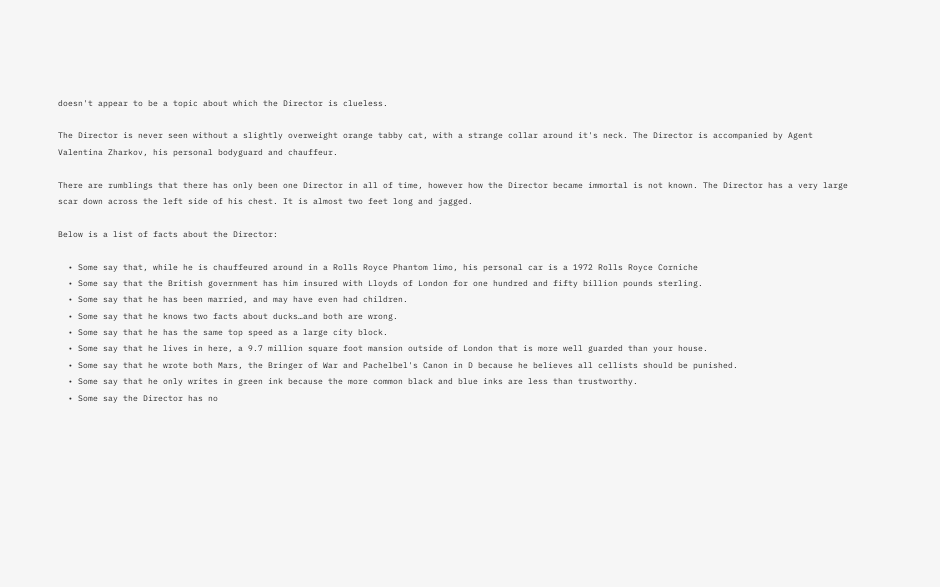doesn't appear to be a topic about which the Director is clueless.

The Director is never seen without a slightly overweight orange tabby cat, with a strange collar around it's neck. The Director is accompanied by Agent Valentina Zharkov, his personal bodyguard and chauffeur.

There are rumblings that there has only been one Director in all of time, however how the Director became immortal is not known. The Director has a very large scar down across the left side of his chest. It is almost two feet long and jagged.

Below is a list of facts about the Director:

  • Some say that, while he is chauffeured around in a Rolls Royce Phantom limo, his personal car is a 1972 Rolls Royce Corniche
  • Some say that the British government has him insured with Lloyds of London for one hundred and fifty billion pounds sterling.
  • Some say that he has been married, and may have even had children.
  • Some say that he knows two facts about ducks…and both are wrong.
  • Some say that he has the same top speed as a large city block.
  • Some say that he lives in here, a 9.7 million square foot mansion outside of London that is more well guarded than your house.
  • Some say that he wrote both Mars, the Bringer of War and Pachelbel's Canon in D because he believes all cellists should be punished.
  • Some say that he only writes in green ink because the more common black and blue inks are less than trustworthy.
  • Some say the Director has no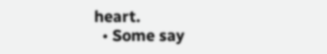heart.
  • Some say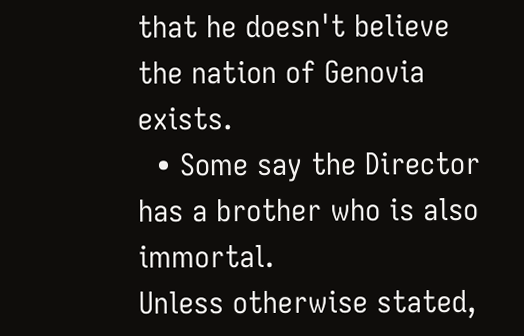that he doesn't believe the nation of Genovia exists.
  • Some say the Director has a brother who is also immortal.
Unless otherwise stated,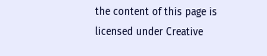the content of this page is licensed under Creative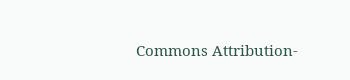Commons Attribution-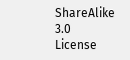ShareAlike 3.0 License